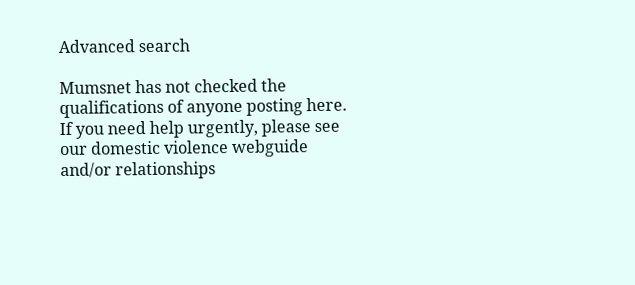Advanced search

Mumsnet has not checked the qualifications of anyone posting here. If you need help urgently, please see our domestic violence webguide and/or relationships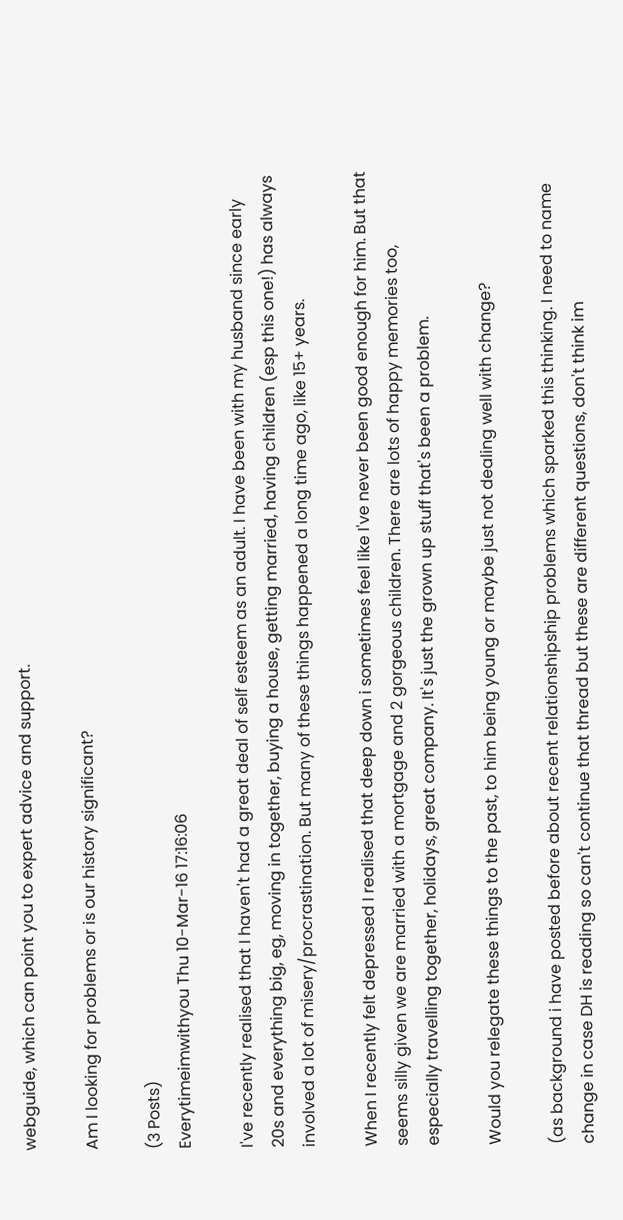webguide, which can point you to expert advice and support.

Am I looking for problems or is our history significant?

(3 Posts)
Everytimeimwithyou Thu 10-Mar-16 17:16:06

I've recently realised that I haven't had a great deal of self esteem as an adult. I have been with my husband since early 20s and everything big, eg, moving in together, buying a house, getting married, having children (esp this one!) has always involved a lot of misery/procrastination. But many of these things happened a long time ago, like 15+ years.

When I recently felt depressed I realised that deep down i sometimes feel like I've never been good enough for him. But that seems silly given we are married with a mortgage and 2 gorgeous children. There are lots of happy memories too, especially travelling together, holidays, great company. It's just the grown up stuff that's been a problem.

Would you relegate these things to the past, to him being young or maybe just not dealing well with change?

(as background i have posted before about recent relationshipship problems which sparked this thinking. I need to name change in case DH is reading so can't continue that thread but these are different questions, don't think im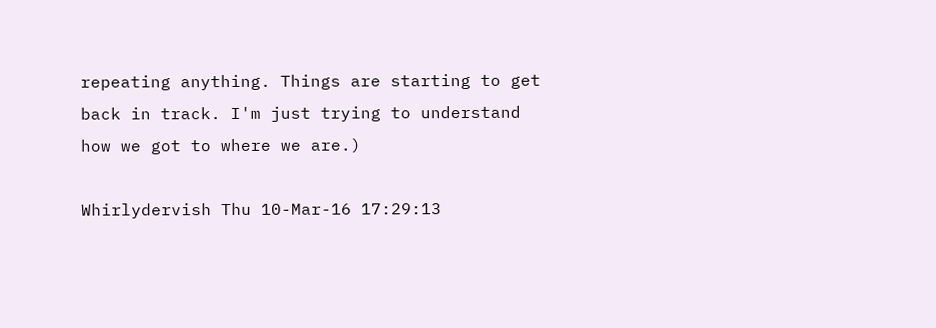repeating anything. Things are starting to get back in track. I'm just trying to understand how we got to where we are.)

Whirlydervish Thu 10-Mar-16 17:29:13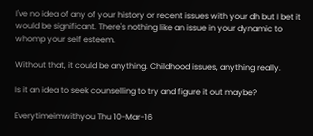I've no idea of any of your history or recent issues with your dh but I bet it would be significant. There's nothing like an issue in your dynamic to whomp your self esteem.

Without that, it could be anything. Childhood issues, anything really.

Is it an idea to seek counselling to try and figure it out maybe?

Everytimeimwithyou Thu 10-Mar-16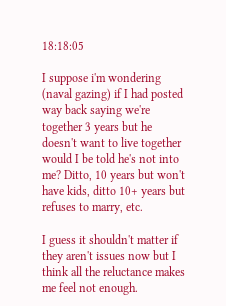18:18:05

I suppose i'm wondering (naval gazing) if I had posted way back saying we're together 3 years but he doesn't want to live together would I be told he's not into me? Ditto, 10 years but won't have kids, ditto 10+ years but refuses to marry, etc.

I guess it shouldn't matter if they aren't issues now but I think all the reluctance makes me feel not enough.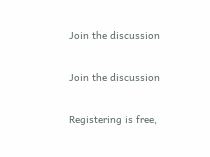Join the discussion

Join the discussion

Registering is free,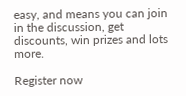easy, and means you can join in the discussion, get discounts, win prizes and lots more.

Register now